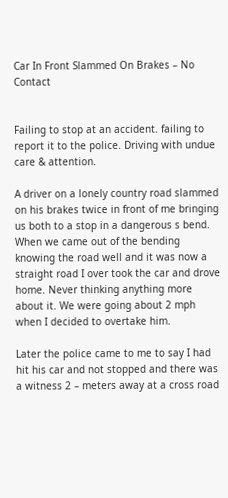Car In Front Slammed On Brakes – No Contact


Failing to stop at an accident. failing to report it to the police. Driving with undue care & attention.

A driver on a lonely country road slammed on his brakes twice in front of me bringing us both to a stop in a dangerous s bend. When we came out of the bending knowing the road well and it was now a straight road I over took the car and drove home. Never thinking anything more about it. We were going about 2 mph when I decided to overtake him.

Later the police came to me to say I had hit his car and not stopped and there was a witness 2 – meters away at a cross road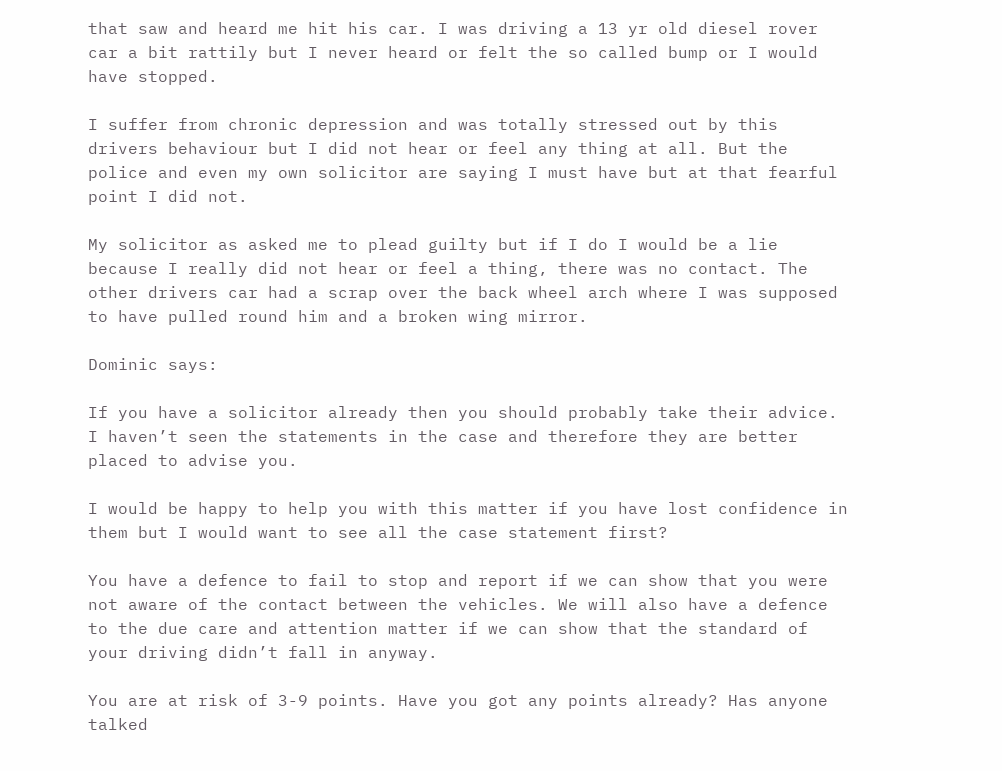that saw and heard me hit his car. I was driving a 13 yr old diesel rover car a bit rattily but I never heard or felt the so called bump or I would have stopped.

I suffer from chronic depression and was totally stressed out by this drivers behaviour but I did not hear or feel any thing at all. But the police and even my own solicitor are saying I must have but at that fearful point I did not.

My solicitor as asked me to plead guilty but if I do I would be a lie because I really did not hear or feel a thing, there was no contact. The other drivers car had a scrap over the back wheel arch where I was supposed to have pulled round him and a broken wing mirror.

Dominic says:

If you have a solicitor already then you should probably take their advice. I haven’t seen the statements in the case and therefore they are better placed to advise you.

I would be happy to help you with this matter if you have lost confidence in them but I would want to see all the case statement first?

You have a defence to fail to stop and report if we can show that you were not aware of the contact between the vehicles. We will also have a defence to the due care and attention matter if we can show that the standard of your driving didn’t fall in anyway.

You are at risk of 3-9 points. Have you got any points already? Has anyone talked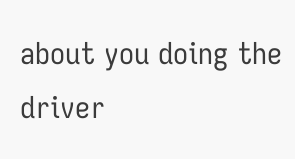about you doing the driver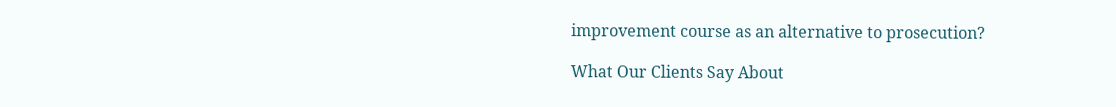improvement course as an alternative to prosecution?

What Our Clients Say About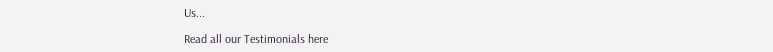Us...

Read all our Testimonials here